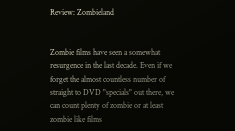Review: Zombieland


Zombie films have seen a somewhat resurgence in the last decade. Even if we forget the almost countless number of straight to DVD "specials" out there, we can count plenty of zombie or at least zombie like films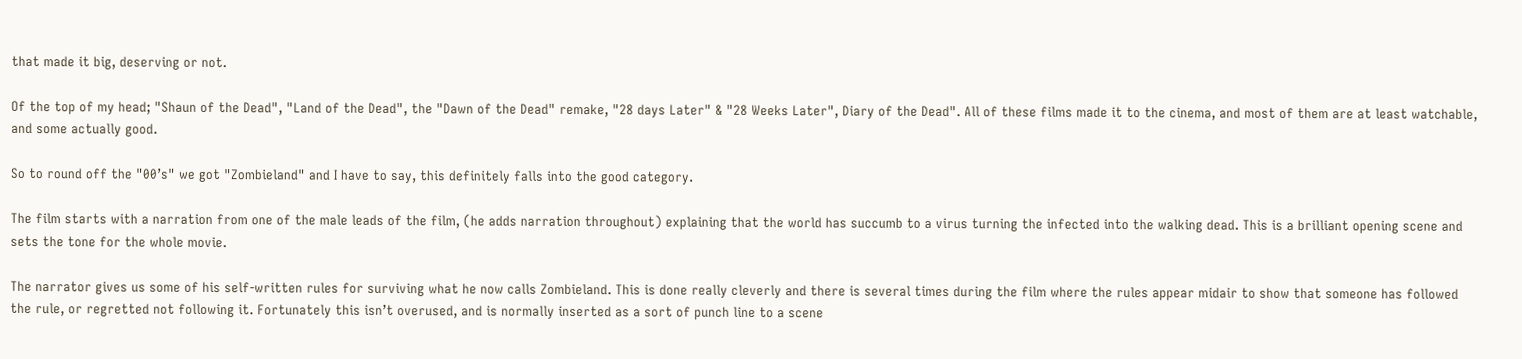that made it big, deserving or not.

Of the top of my head; "Shaun of the Dead", "Land of the Dead", the "Dawn of the Dead" remake, "28 days Later" & "28 Weeks Later", Diary of the Dead". All of these films made it to the cinema, and most of them are at least watchable, and some actually good.

So to round off the "00’s" we got "Zombieland" and I have to say, this definitely falls into the good category.

The film starts with a narration from one of the male leads of the film, (he adds narration throughout) explaining that the world has succumb to a virus turning the infected into the walking dead. This is a brilliant opening scene and sets the tone for the whole movie.

The narrator gives us some of his self-written rules for surviving what he now calls Zombieland. This is done really cleverly and there is several times during the film where the rules appear midair to show that someone has followed the rule, or regretted not following it. Fortunately this isn’t overused, and is normally inserted as a sort of punch line to a scene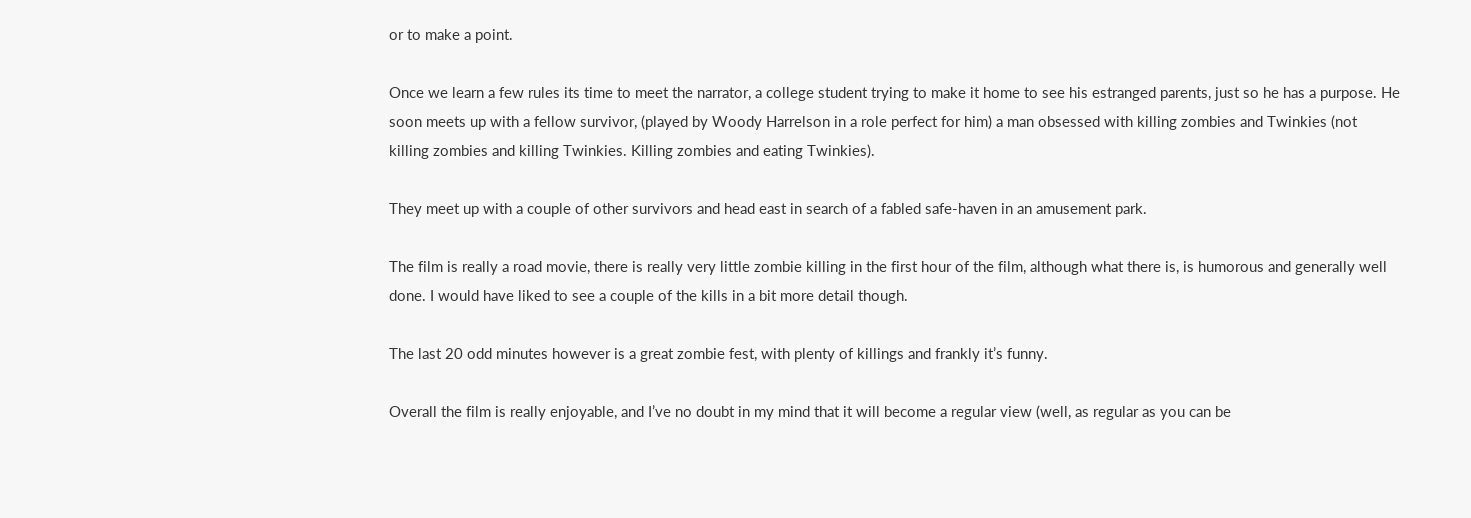or to make a point.

Once we learn a few rules its time to meet the narrator, a college student trying to make it home to see his estranged parents, just so he has a purpose. He soon meets up with a fellow survivor, (played by Woody Harrelson in a role perfect for him) a man obsessed with killing zombies and Twinkies (not killing zombies and killing Twinkies. Killing zombies and eating Twinkies).

They meet up with a couple of other survivors and head east in search of a fabled safe-haven in an amusement park.

The film is really a road movie, there is really very little zombie killing in the first hour of the film, although what there is, is humorous and generally well done. I would have liked to see a couple of the kills in a bit more detail though.

The last 20 odd minutes however is a great zombie fest, with plenty of killings and frankly it’s funny.

Overall the film is really enjoyable, and I’ve no doubt in my mind that it will become a regular view (well, as regular as you can be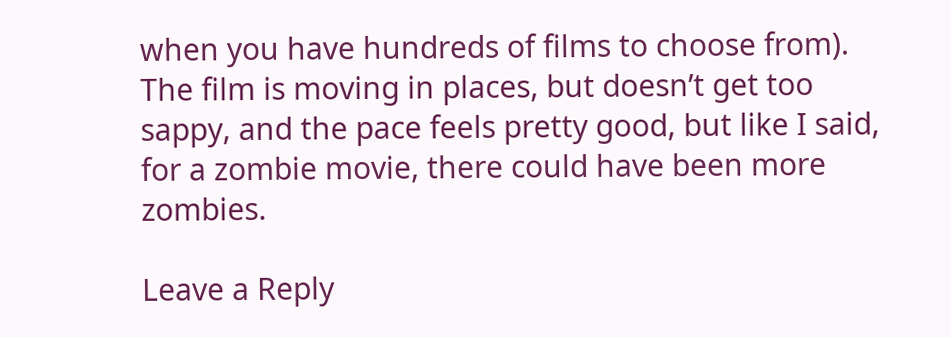when you have hundreds of films to choose from). The film is moving in places, but doesn’t get too sappy, and the pace feels pretty good, but like I said, for a zombie movie, there could have been more zombies.

Leave a Reply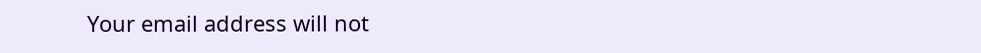Your email address will not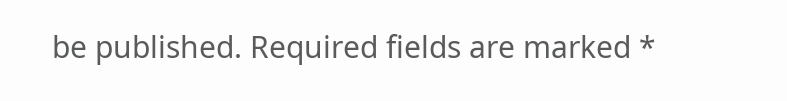be published. Required fields are marked *